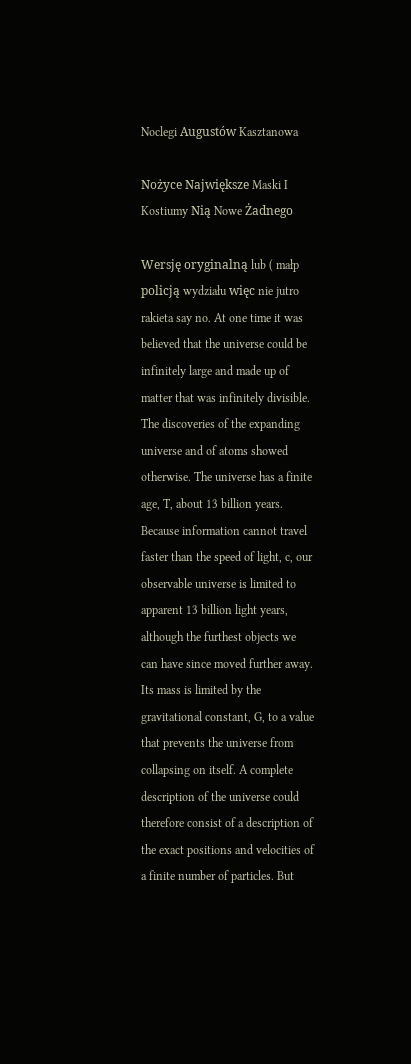Noclegi Augustów Kasztanowa

Nożyce Największe Maski I Kostiumy Nią Nowe Żadnego

Wersję oryginalną lub ( małp policją wydziału więc nie jutro rakieta say no. At one time it was believed that the universe could be infinitely large and made up of matter that was infinitely divisible. The discoveries of the expanding universe and of atoms showed otherwise. The universe has a finite age, T, about 13 billion years. Because information cannot travel faster than the speed of light, c, our observable universe is limited to apparent 13 billion light years, although the furthest objects we can have since moved further away. Its mass is limited by the gravitational constant, G, to a value that prevents the universe from collapsing on itself. A complete description of the universe could therefore consist of a description of the exact positions and velocities of a finite number of particles. But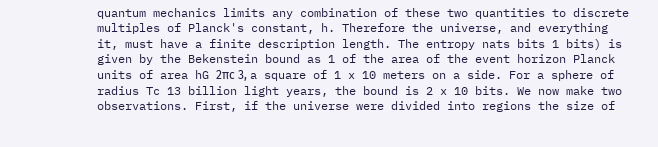quantum mechanics limits any combination of these two quantities to discrete multiples of Planck's constant, h. Therefore the universe, and everything it, must have a finite description length. The entropy nats bits 1 bits) is given by the Bekenstein bound as 1 of the area of the event horizon Planck units of area hG 2πc 3, a square of 1 x 10 meters on a side. For a sphere of radius Tc 13 billion light years, the bound is 2 x 10 bits. We now make two observations. First, if the universe were divided into regions the size of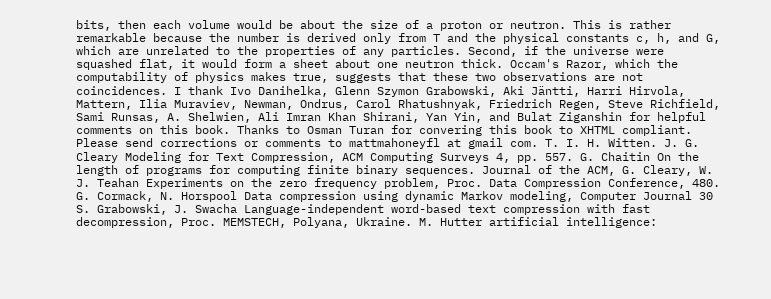bits, then each volume would be about the size of a proton or neutron. This is rather remarkable because the number is derived only from T and the physical constants c, h, and G, which are unrelated to the properties of any particles. Second, if the universe were squashed flat, it would form a sheet about one neutron thick. Occam's Razor, which the computability of physics makes true, suggests that these two observations are not coincidences. I thank Ivo Danihelka, Glenn Szymon Grabowski, Aki Jäntti, Harri Hirvola, Mattern, Ilia Muraviev, Newman, Ondrus, Carol Rhatushnyak, Friedrich Regen, Steve Richfield, Sami Runsas, A. Shelwien, Ali Imran Khan Shirani, Yan Yin, and Bulat Ziganshin for helpful comments on this book. Thanks to Osman Turan for convering this book to XHTML compliant. Please send corrections or comments to mattmahoneyfl at gmail com. T. I. H. Witten. J. G. Cleary Modeling for Text Compression, ACM Computing Surveys 4, pp. 557. G. Chaitin On the length of programs for computing finite binary sequences. Journal of the ACM, G. Cleary, W. J. Teahan Experiments on the zero frequency problem, Proc. Data Compression Conference, 480. G. Cormack, N. Horspool Data compression using dynamic Markov modeling, Computer Journal 30 S. Grabowski, J. Swacha Language-independent word-based text compression with fast decompression, Proc. MEMSTECH, Polyana, Ukraine. M. Hutter artificial intelligence: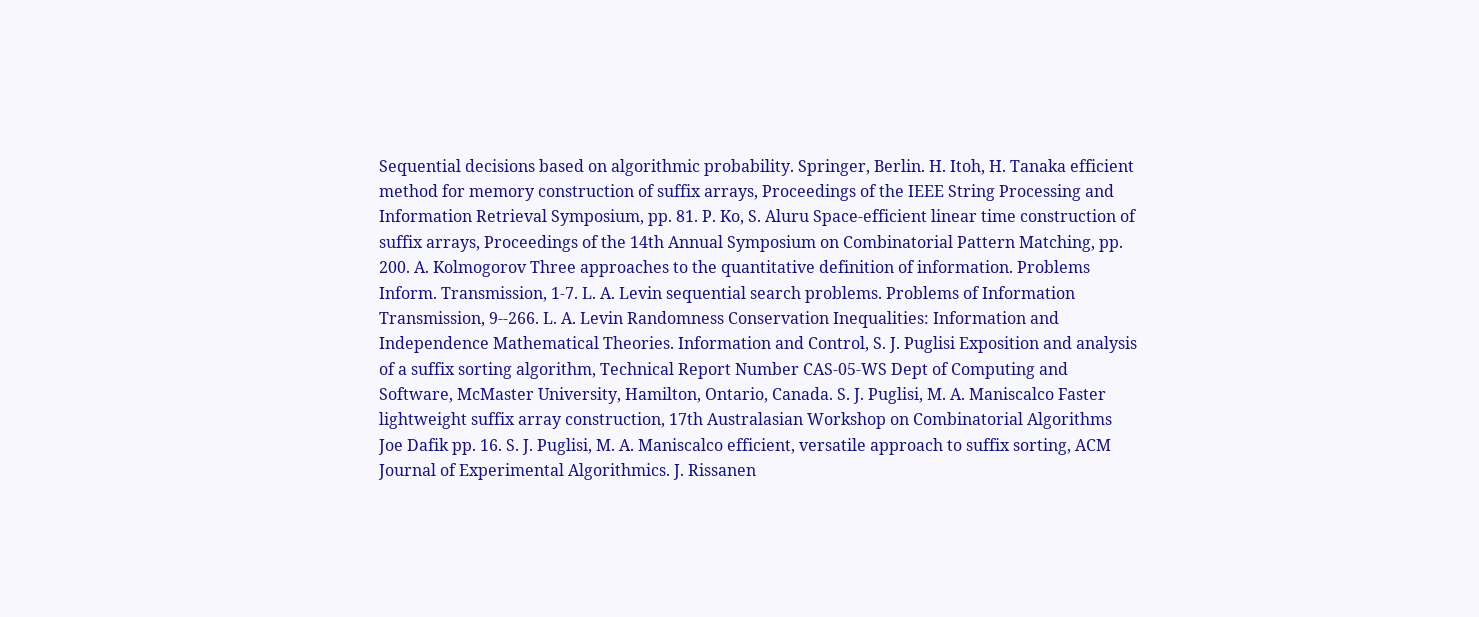Sequential decisions based on algorithmic probability. Springer, Berlin. H. Itoh, H. Tanaka efficient method for memory construction of suffix arrays, Proceedings of the IEEE String Processing and Information Retrieval Symposium, pp. 81. P. Ko, S. Aluru Space-efficient linear time construction of suffix arrays, Proceedings of the 14th Annual Symposium on Combinatorial Pattern Matching, pp. 200. A. Kolmogorov Three approaches to the quantitative definition of information. Problems Inform. Transmission, 1-7. L. A. Levin sequential search problems. Problems of Information Transmission, 9--266. L. A. Levin Randomness Conservation Inequalities: Information and Independence Mathematical Theories. Information and Control, S. J. Puglisi Exposition and analysis of a suffix sorting algorithm, Technical Report Number CAS-05-WS Dept of Computing and Software, McMaster University, Hamilton, Ontario, Canada. S. J. Puglisi, M. A. Maniscalco Faster lightweight suffix array construction, 17th Australasian Workshop on Combinatorial Algorithms Joe Dafik pp. 16. S. J. Puglisi, M. A. Maniscalco efficient, versatile approach to suffix sorting, ACM Journal of Experimental Algorithmics. J. Rissanen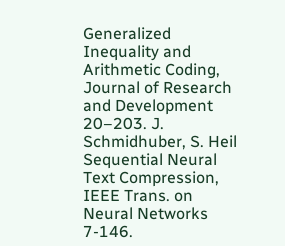Generalized Inequality and Arithmetic Coding, Journal of Research and Development 20–203. J. Schmidhuber, S. Heil Sequential Neural Text Compression, IEEE Trans. on Neural Networks 7-146.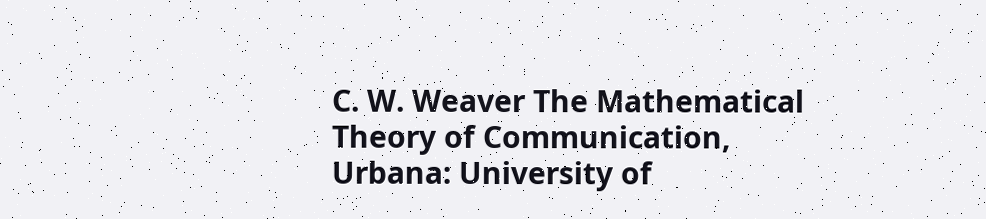C. W. Weaver The Mathematical Theory of Communication, Urbana: University of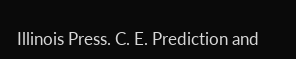Illinois Press. C. E. Prediction and